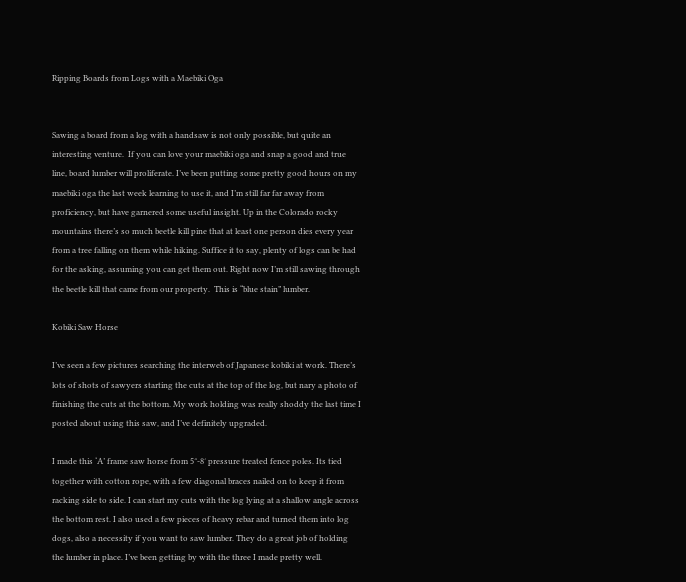Ripping Boards from Logs with a Maebiki Oga


Sawing a board from a log with a handsaw is not only possible, but quite an interesting venture.  If you can love your maebiki oga and snap a good and true line, board lumber will proliferate. I’ve been putting some pretty good hours on my maebiki oga the last week learning to use it, and I’m still far far away from proficiency, but have garnered some useful insight. Up in the Colorado rocky mountains there’s so much beetle kill pine that at least one person dies every year from a tree falling on them while hiking. Suffice it to say, plenty of logs can be had for the asking, assuming you can get them out. Right now I’m still sawing through the beetle kill that came from our property.  This is “blue stain” lumber.

Kobiki Saw Horse

I’ve seen a few pictures searching the interweb of Japanese kobiki at work. There’s lots of shots of sawyers starting the cuts at the top of the log, but nary a photo of finishing the cuts at the bottom. My work holding was really shoddy the last time I posted about using this saw, and I’ve definitely upgraded.

I made this ‘A’ frame saw horse from 5″-8′ pressure treated fence poles. Its tied together with cotton rope, with a few diagonal braces nailed on to keep it from racking side to side. I can start my cuts with the log lying at a shallow angle across the bottom rest. I also used a few pieces of heavy rebar and turned them into log dogs, also a necessity if you want to saw lumber. They do a great job of holding the lumber in place. I’ve been getting by with the three I made pretty well.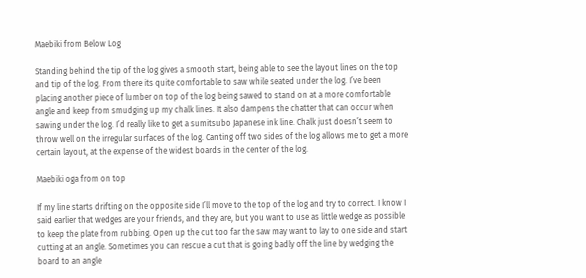Maebiki from Below Log

Standing behind the tip of the log gives a smooth start, being able to see the layout lines on the top and tip of the log. From there its quite comfortable to saw while seated under the log. I’ve been placing another piece of lumber on top of the log being sawed to stand on at a more comfortable angle and keep from smudging up my chalk lines. It also dampens the chatter that can occur when sawing under the log. I’d really like to get a sumitsubo Japanese ink line. Chalk just doesn’t seem to throw well on the irregular surfaces of the log. Canting off two sides of the log allows me to get a more certain layout, at the expense of the widest boards in the center of the log.

Maebiki oga from on top

If my line starts drifting on the opposite side I’ll move to the top of the log and try to correct. I know I said earlier that wedges are your friends, and they are, but you want to use as little wedge as possible to keep the plate from rubbing. Open up the cut too far the saw may want to lay to one side and start cutting at an angle. Sometimes you can rescue a cut that is going badly off the line by wedging the board to an angle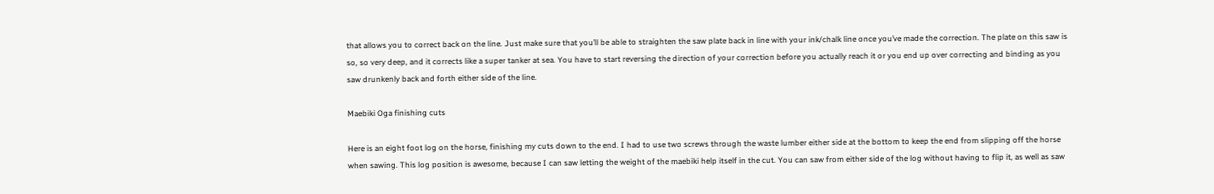that allows you to correct back on the line. Just make sure that you’ll be able to straighten the saw plate back in line with your ink/chalk line once you’ve made the correction. The plate on this saw is so, so very deep, and it corrects like a super tanker at sea. You have to start reversing the direction of your correction before you actually reach it or you end up over correcting and binding as you saw drunkenly back and forth either side of the line.

Maebiki Oga finishing cuts

Here is an eight foot log on the horse, finishing my cuts down to the end. I had to use two screws through the waste lumber either side at the bottom to keep the end from slipping off the horse when sawing. This log position is awesome, because I can saw letting the weight of the maebiki help itself in the cut. You can saw from either side of the log without having to flip it, as well as saw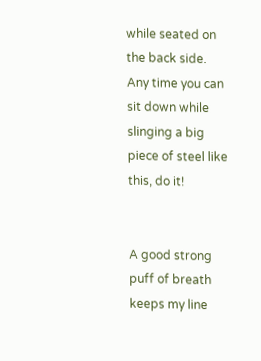while seated on the back side. Any time you can sit down while slinging a big piece of steel like this, do it!


A good strong puff of breath keeps my line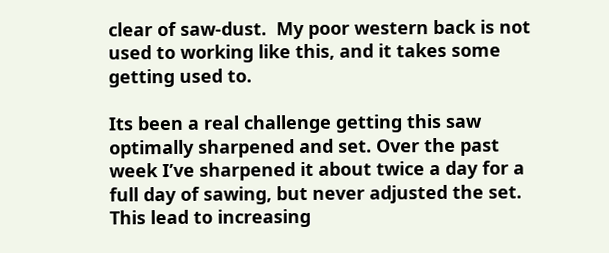clear of saw-dust.  My poor western back is not used to working like this, and it takes some getting used to.

Its been a real challenge getting this saw optimally sharpened and set. Over the past week I’ve sharpened it about twice a day for a full day of sawing, but never adjusted the set. This lead to increasing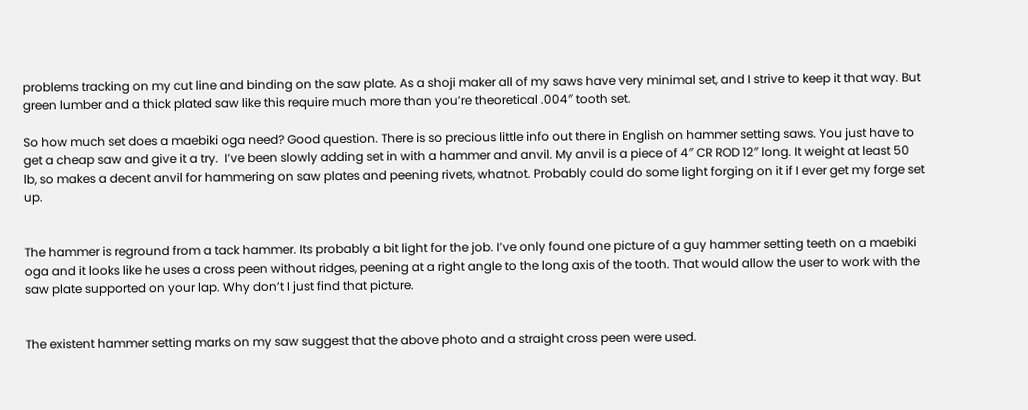problems tracking on my cut line and binding on the saw plate. As a shoji maker all of my saws have very minimal set, and I strive to keep it that way. But green lumber and a thick plated saw like this require much more than you’re theoretical .004″ tooth set.

So how much set does a maebiki oga need? Good question. There is so precious little info out there in English on hammer setting saws. You just have to get a cheap saw and give it a try.  I’ve been slowly adding set in with a hammer and anvil. My anvil is a piece of 4″ CR ROD 12″ long. It weight at least 50 lb, so makes a decent anvil for hammering on saw plates and peening rivets, whatnot. Probably could do some light forging on it if I ever get my forge set up.


The hammer is reground from a tack hammer. Its probably a bit light for the job. I’ve only found one picture of a guy hammer setting teeth on a maebiki oga and it looks like he uses a cross peen without ridges, peening at a right angle to the long axis of the tooth. That would allow the user to work with the saw plate supported on your lap. Why don’t I just find that picture.


The existent hammer setting marks on my saw suggest that the above photo and a straight cross peen were used.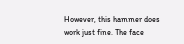However, this hammer does work just fine. The face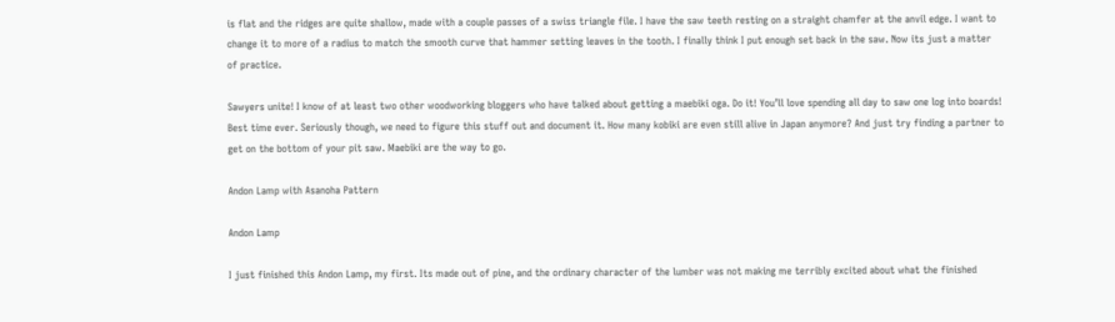is flat and the ridges are quite shallow, made with a couple passes of a swiss triangle file. I have the saw teeth resting on a straight chamfer at the anvil edge. I want to change it to more of a radius to match the smooth curve that hammer setting leaves in the tooth. I finally think I put enough set back in the saw. Now its just a matter of practice.

Sawyers unite! I know of at least two other woodworking bloggers who have talked about getting a maebiki oga. Do it! You’ll love spending all day to saw one log into boards! Best time ever. Seriously though, we need to figure this stuff out and document it. How many kobiki are even still alive in Japan anymore? And just try finding a partner to get on the bottom of your pit saw. Maebiki are the way to go.

Andon Lamp with Asanoha Pattern

Andon Lamp

I just finished this Andon Lamp, my first. Its made out of pine, and the ordinary character of the lumber was not making me terribly excited about what the finished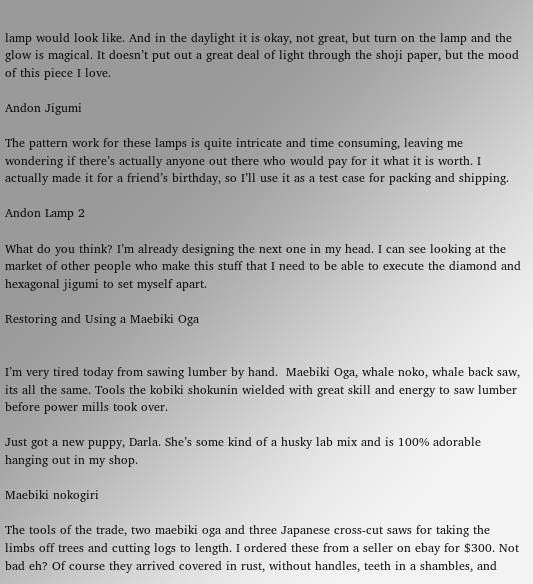lamp would look like. And in the daylight it is okay, not great, but turn on the lamp and the glow is magical. It doesn’t put out a great deal of light through the shoji paper, but the mood of this piece I love.

Andon Jigumi

The pattern work for these lamps is quite intricate and time consuming, leaving me wondering if there’s actually anyone out there who would pay for it what it is worth. I actually made it for a friend’s birthday, so I’ll use it as a test case for packing and shipping.

Andon Lamp 2

What do you think? I’m already designing the next one in my head. I can see looking at the market of other people who make this stuff that I need to be able to execute the diamond and hexagonal jigumi to set myself apart.

Restoring and Using a Maebiki Oga


I’m very tired today from sawing lumber by hand.  Maebiki Oga, whale noko, whale back saw, its all the same. Tools the kobiki shokunin wielded with great skill and energy to saw lumber before power mills took over.

Just got a new puppy, Darla. She’s some kind of a husky lab mix and is 100% adorable hanging out in my shop.

Maebiki nokogiri

The tools of the trade, two maebiki oga and three Japanese cross-cut saws for taking the limbs off trees and cutting logs to length. I ordered these from a seller on ebay for $300. Not bad eh? Of course they arrived covered in rust, without handles, teeth in a shambles, and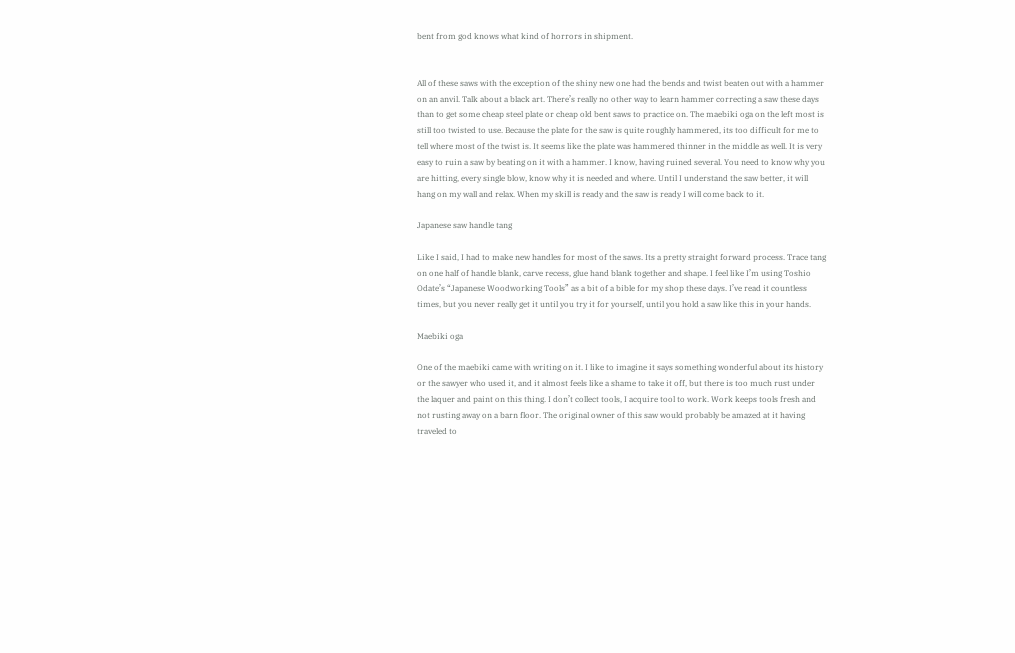bent from god knows what kind of horrors in shipment.


All of these saws with the exception of the shiny new one had the bends and twist beaten out with a hammer on an anvil. Talk about a black art. There’s really no other way to learn hammer correcting a saw these days than to get some cheap steel plate or cheap old bent saws to practice on. The maebiki oga on the left most is still too twisted to use. Because the plate for the saw is quite roughly hammered, its too difficult for me to tell where most of the twist is. It seems like the plate was hammered thinner in the middle as well. It is very easy to ruin a saw by beating on it with a hammer. I know, having ruined several. You need to know why you are hitting, every single blow, know why it is needed and where. Until I understand the saw better, it will hang on my wall and relax. When my skill is ready and the saw is ready I will come back to it.

Japanese saw handle tang

Like I said, I had to make new handles for most of the saws. Its a pretty straight forward process. Trace tang on one half of handle blank, carve recess, glue hand blank together and shape. I feel like I’m using Toshio Odate’s “Japanese Woodworking Tools” as a bit of a bible for my shop these days. I’ve read it countless times, but you never really get it until you try it for yourself, until you hold a saw like this in your hands.

Maebiki oga

One of the maebiki came with writing on it. I like to imagine it says something wonderful about its history or the sawyer who used it, and it almost feels like a shame to take it off, but there is too much rust under the laquer and paint on this thing. I don’t collect tools, I acquire tool to work. Work keeps tools fresh and not rusting away on a barn floor. The original owner of this saw would probably be amazed at it having traveled to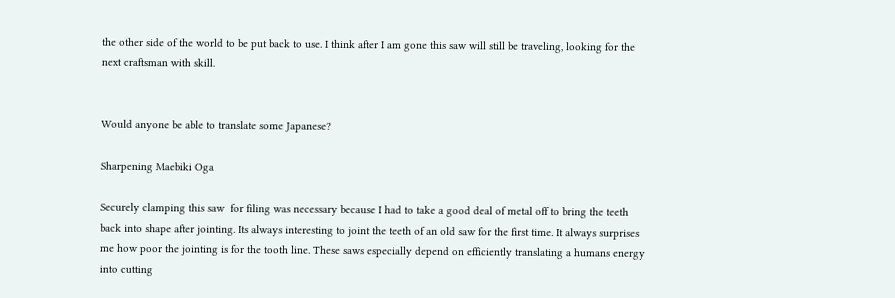the other side of the world to be put back to use. I think after I am gone this saw will still be traveling, looking for the next craftsman with skill.


Would anyone be able to translate some Japanese?

Sharpening Maebiki Oga

Securely clamping this saw  for filing was necessary because I had to take a good deal of metal off to bring the teeth back into shape after jointing. Its always interesting to joint the teeth of an old saw for the first time. It always surprises me how poor the jointing is for the tooth line. These saws especially depend on efficiently translating a humans energy into cutting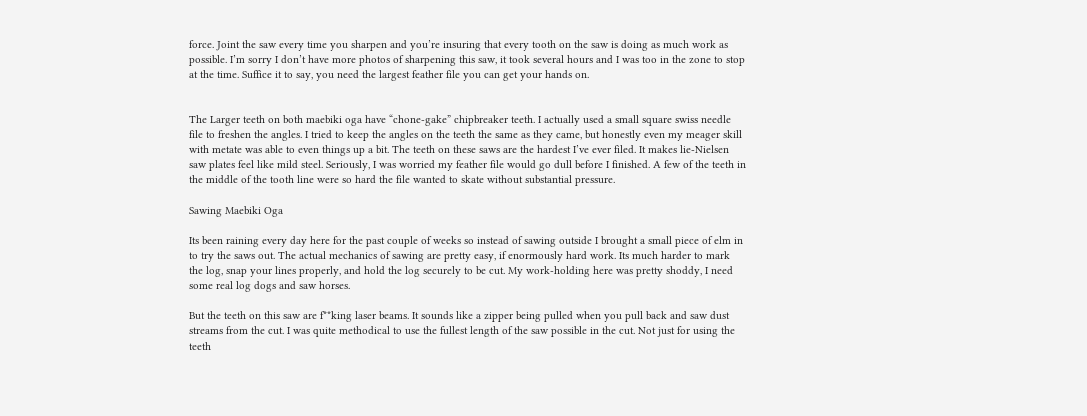force. Joint the saw every time you sharpen and you’re insuring that every tooth on the saw is doing as much work as possible. I’m sorry I don’t have more photos of sharpening this saw, it took several hours and I was too in the zone to stop at the time. Suffice it to say, you need the largest feather file you can get your hands on.


The Larger teeth on both maebiki oga have “chone-gake” chipbreaker teeth. I actually used a small square swiss needle file to freshen the angles. I tried to keep the angles on the teeth the same as they came, but honestly even my meager skill with metate was able to even things up a bit. The teeth on these saws are the hardest I’ve ever filed. It makes lie-Nielsen saw plates feel like mild steel. Seriously, I was worried my feather file would go dull before I finished. A few of the teeth in the middle of the tooth line were so hard the file wanted to skate without substantial pressure.

Sawing Maebiki Oga

Its been raining every day here for the past couple of weeks so instead of sawing outside I brought a small piece of elm in to try the saws out. The actual mechanics of sawing are pretty easy, if enormously hard work. Its much harder to mark the log, snap your lines properly, and hold the log securely to be cut. My work-holding here was pretty shoddy, I need some real log dogs and saw horses.

But the teeth on this saw are f**king laser beams. It sounds like a zipper being pulled when you pull back and saw dust streams from the cut. I was quite methodical to use the fullest length of the saw possible in the cut. Not just for using the teeth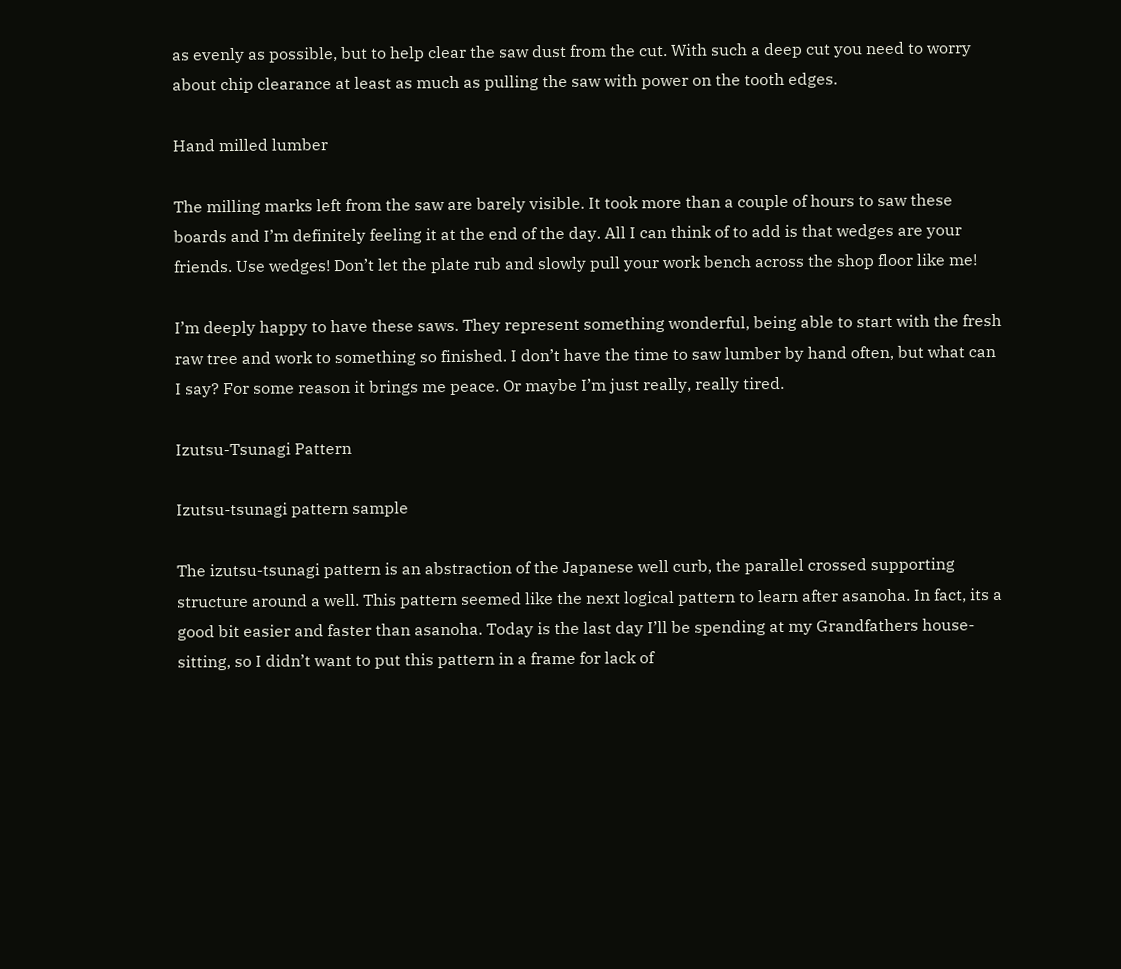as evenly as possible, but to help clear the saw dust from the cut. With such a deep cut you need to worry about chip clearance at least as much as pulling the saw with power on the tooth edges.

Hand milled lumber

The milling marks left from the saw are barely visible. It took more than a couple of hours to saw these boards and I’m definitely feeling it at the end of the day. All I can think of to add is that wedges are your friends. Use wedges! Don’t let the plate rub and slowly pull your work bench across the shop floor like me!

I’m deeply happy to have these saws. They represent something wonderful, being able to start with the fresh raw tree and work to something so finished. I don’t have the time to saw lumber by hand often, but what can I say? For some reason it brings me peace. Or maybe I’m just really, really tired.

Izutsu-Tsunagi Pattern

Izutsu-tsunagi pattern sample

The izutsu-tsunagi pattern is an abstraction of the Japanese well curb, the parallel crossed supporting structure around a well. This pattern seemed like the next logical pattern to learn after asanoha. In fact, its a good bit easier and faster than asanoha. Today is the last day I’ll be spending at my Grandfathers house-sitting, so I didn’t want to put this pattern in a frame for lack of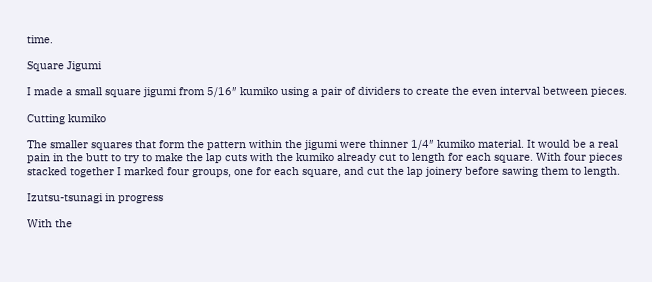time.

Square Jigumi

I made a small square jigumi from 5/16″ kumiko using a pair of dividers to create the even interval between pieces.

Cutting kumiko

The smaller squares that form the pattern within the jigumi were thinner 1/4″ kumiko material. It would be a real pain in the butt to try to make the lap cuts with the kumiko already cut to length for each square. With four pieces stacked together I marked four groups, one for each square, and cut the lap joinery before sawing them to length.

Izutsu-tsunagi in progress

With the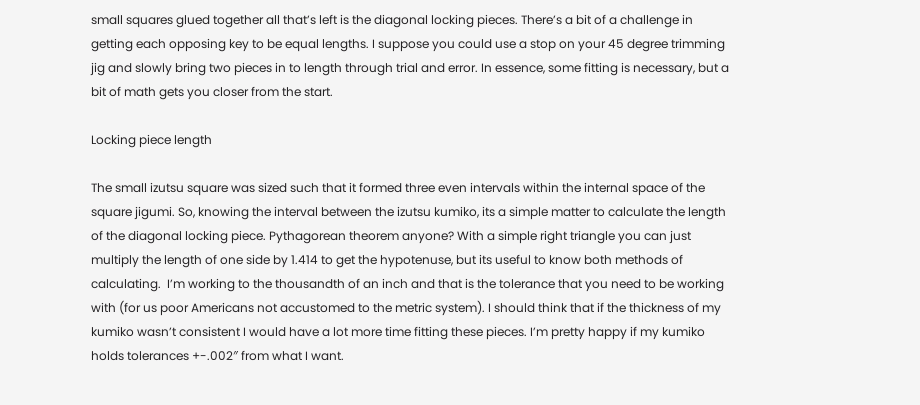small squares glued together all that’s left is the diagonal locking pieces. There’s a bit of a challenge in getting each opposing key to be equal lengths. I suppose you could use a stop on your 45 degree trimming jig and slowly bring two pieces in to length through trial and error. In essence, some fitting is necessary, but a bit of math gets you closer from the start.

Locking piece length

The small izutsu square was sized such that it formed three even intervals within the internal space of the square jigumi. So, knowing the interval between the izutsu kumiko, its a simple matter to calculate the length of the diagonal locking piece. Pythagorean theorem anyone? With a simple right triangle you can just multiply the length of one side by 1.414 to get the hypotenuse, but its useful to know both methods of calculating.  I’m working to the thousandth of an inch and that is the tolerance that you need to be working with (for us poor Americans not accustomed to the metric system). I should think that if the thickness of my kumiko wasn’t consistent I would have a lot more time fitting these pieces. I’m pretty happy if my kumiko holds tolerances +-.002″ from what I want.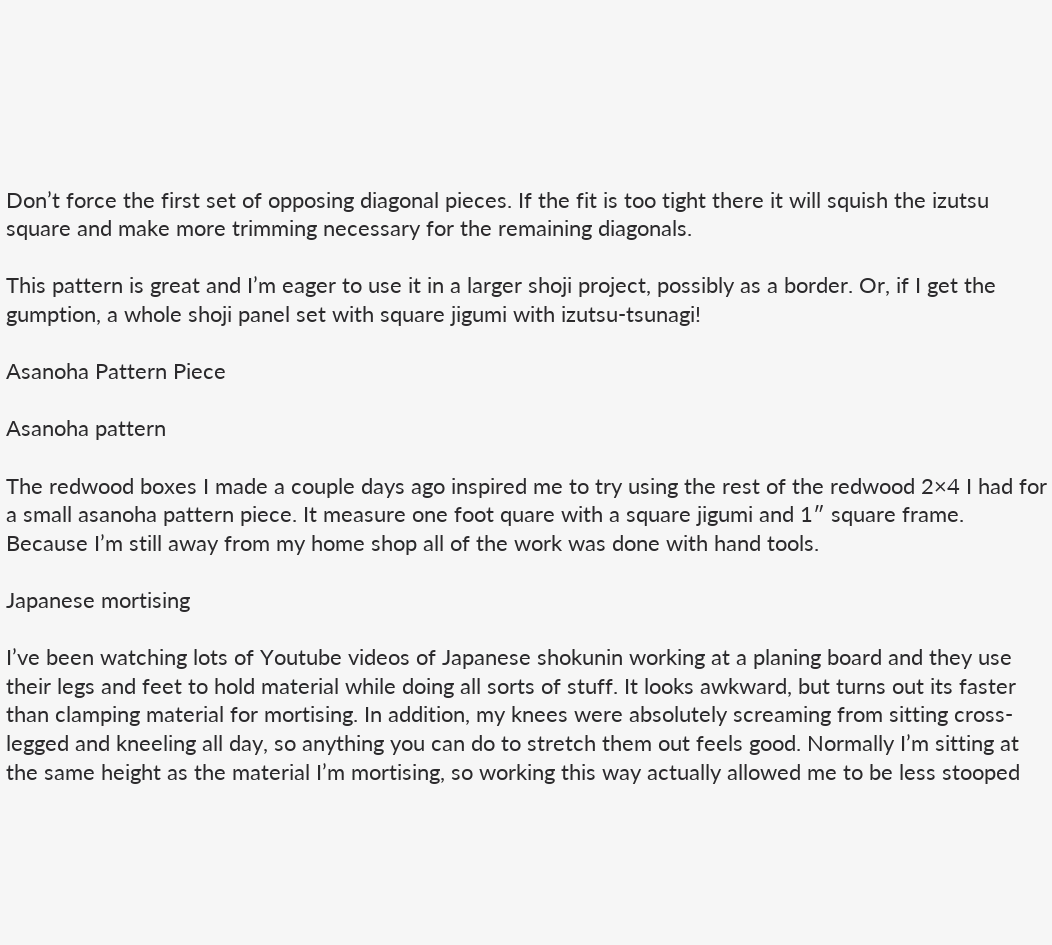Don’t force the first set of opposing diagonal pieces. If the fit is too tight there it will squish the izutsu square and make more trimming necessary for the remaining diagonals.

This pattern is great and I’m eager to use it in a larger shoji project, possibly as a border. Or, if I get the gumption, a whole shoji panel set with square jigumi with izutsu-tsunagi!

Asanoha Pattern Piece

Asanoha pattern

The redwood boxes I made a couple days ago inspired me to try using the rest of the redwood 2×4 I had for a small asanoha pattern piece. It measure one foot quare with a square jigumi and 1″ square frame. Because I’m still away from my home shop all of the work was done with hand tools.

Japanese mortising

I’ve been watching lots of Youtube videos of Japanese shokunin working at a planing board and they use their legs and feet to hold material while doing all sorts of stuff. It looks awkward, but turns out its faster than clamping material for mortising. In addition, my knees were absolutely screaming from sitting cross-legged and kneeling all day, so anything you can do to stretch them out feels good. Normally I’m sitting at the same height as the material I’m mortising, so working this way actually allowed me to be less stooped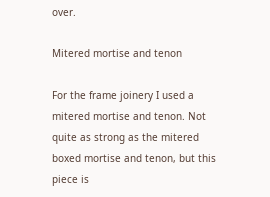over.

Mitered mortise and tenon

For the frame joinery I used a mitered mortise and tenon. Not quite as strong as the mitered boxed mortise and tenon, but this piece is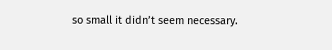so small it didn’t seem necessary.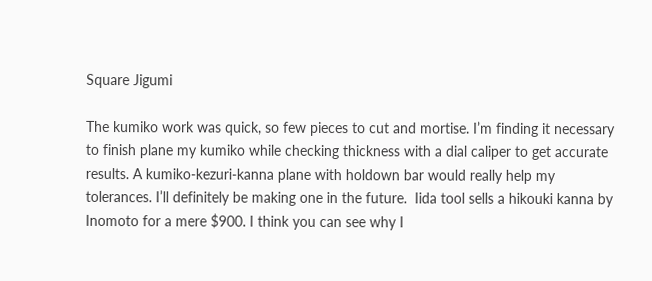Square Jigumi

The kumiko work was quick, so few pieces to cut and mortise. I’m finding it necessary to finish plane my kumiko while checking thickness with a dial caliper to get accurate results. A kumiko-kezuri-kanna plane with holdown bar would really help my tolerances. I’ll definitely be making one in the future.  Iida tool sells a hikouki kanna by Inomoto for a mere $900. I think you can see why I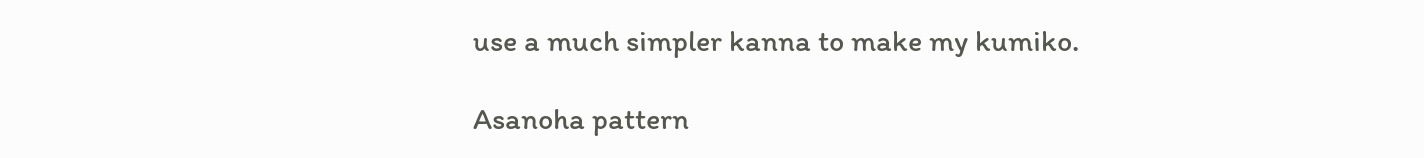use a much simpler kanna to make my kumiko.

Asanoha pattern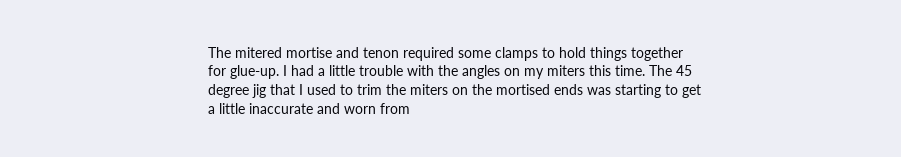The mitered mortise and tenon required some clamps to hold things together for glue-up. I had a little trouble with the angles on my miters this time. The 45 degree jig that I used to trim the miters on the mortised ends was starting to get a little inaccurate and worn from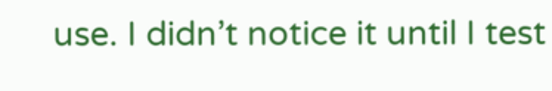use. I didn’t notice it until I test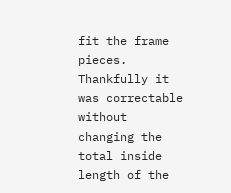fit the frame pieces. Thankfully it was correctable without changing the total inside length of the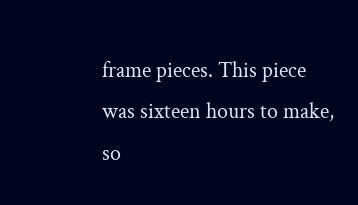frame pieces. This piece was sixteen hours to make, so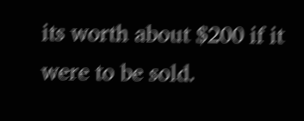its worth about $200 if it were to be sold.